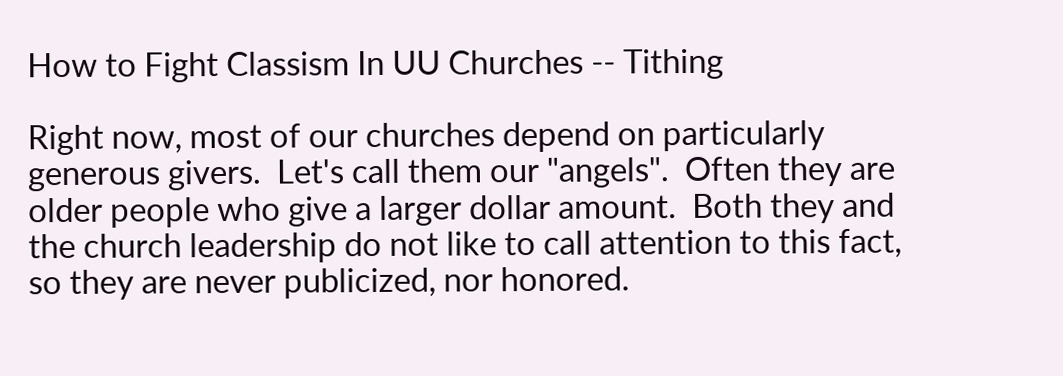How to Fight Classism In UU Churches -- Tithing

Right now, most of our churches depend on particularly generous givers.  Let's call them our "angels".  Often they are older people who give a larger dollar amount.  Both they and the church leadership do not like to call attention to this fact, so they are never publicized, nor honored.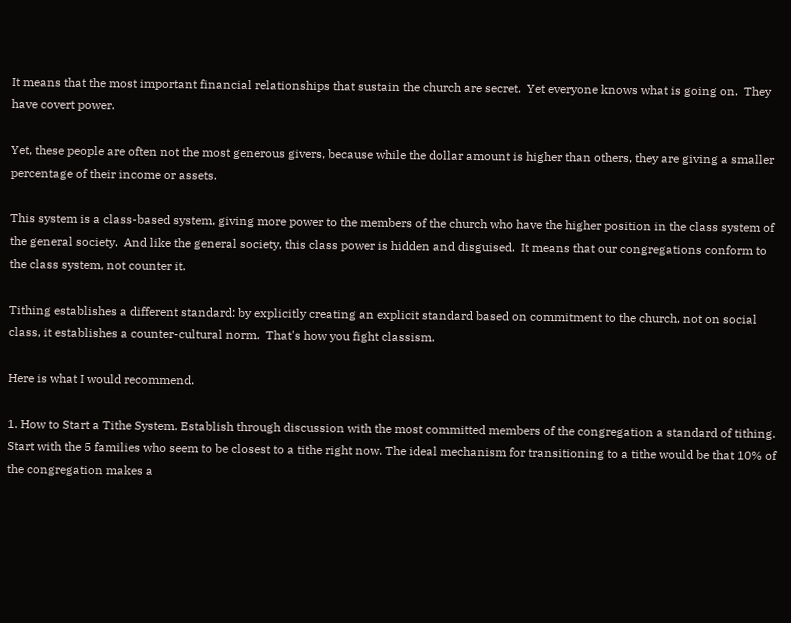It means that the most important financial relationships that sustain the church are secret.  Yet everyone knows what is going on.  They have covert power.

Yet, these people are often not the most generous givers, because while the dollar amount is higher than others, they are giving a smaller percentage of their income or assets.

This system is a class-based system, giving more power to the members of the church who have the higher position in the class system of the general society.  And like the general society, this class power is hidden and disguised.  It means that our congregations conform to the class system, not counter it.

Tithing establishes a different standard: by explicitly creating an explicit standard based on commitment to the church, not on social class, it establishes a counter-cultural norm.  That's how you fight classism.

Here is what I would recommend.

1. How to Start a Tithe System. Establish through discussion with the most committed members of the congregation a standard of tithing. Start with the 5 families who seem to be closest to a tithe right now. The ideal mechanism for transitioning to a tithe would be that 10% of the congregation makes a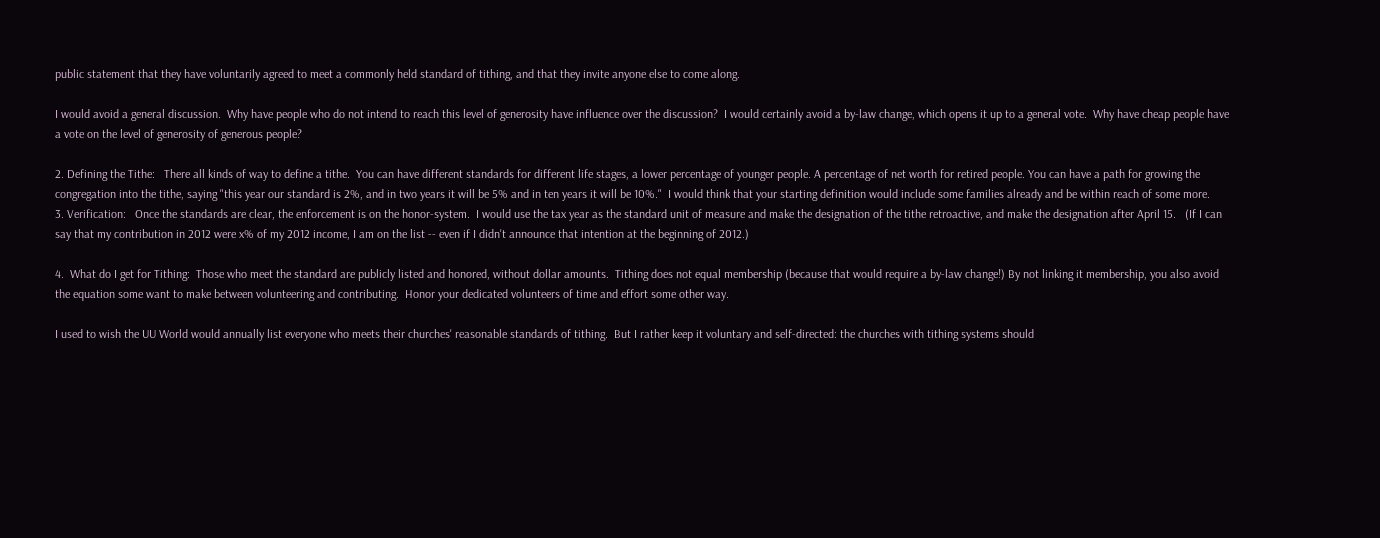public statement that they have voluntarily agreed to meet a commonly held standard of tithing, and that they invite anyone else to come along.

I would avoid a general discussion.  Why have people who do not intend to reach this level of generosity have influence over the discussion?  I would certainly avoid a by-law change, which opens it up to a general vote.  Why have cheap people have a vote on the level of generosity of generous people?

2. Defining the Tithe:   There all kinds of way to define a tithe.  You can have different standards for different life stages, a lower percentage of younger people. A percentage of net worth for retired people. You can have a path for growing the congregation into the tithe, saying "this year our standard is 2%, and in two years it will be 5% and in ten years it will be 10%."  I would think that your starting definition would include some families already and be within reach of some more.
3. Verification:   Once the standards are clear, the enforcement is on the honor-system.  I would use the tax year as the standard unit of measure and make the designation of the tithe retroactive, and make the designation after April 15.   (If I can say that my contribution in 2012 were x% of my 2012 income, I am on the list -- even if I didn't announce that intention at the beginning of 2012.)

4.  What do I get for Tithing:  Those who meet the standard are publicly listed and honored, without dollar amounts.  Tithing does not equal membership (because that would require a by-law change!) By not linking it membership, you also avoid the equation some want to make between volunteering and contributing.  Honor your dedicated volunteers of time and effort some other way.

I used to wish the UU World would annually list everyone who meets their churches' reasonable standards of tithing.  But I rather keep it voluntary and self-directed: the churches with tithing systems should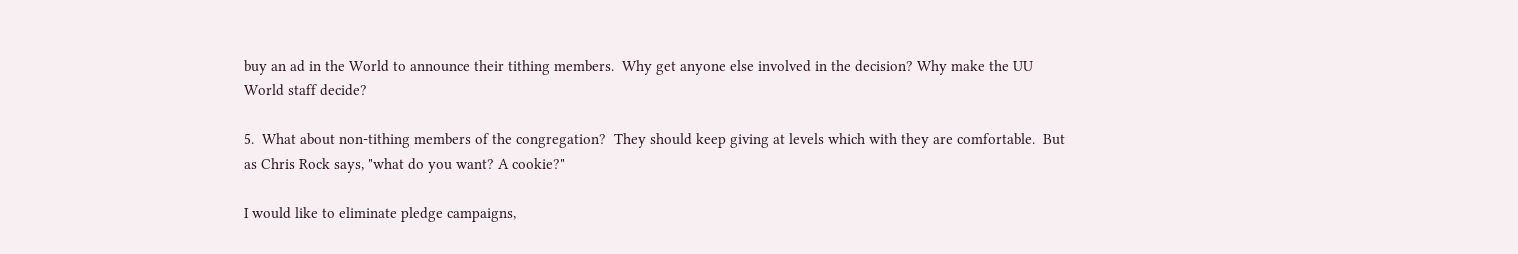buy an ad in the World to announce their tithing members.  Why get anyone else involved in the decision? Why make the UU World staff decide?

5.  What about non-tithing members of the congregation?  They should keep giving at levels which with they are comfortable.  But as Chris Rock says, "what do you want? A cookie?"

I would like to eliminate pledge campaigns,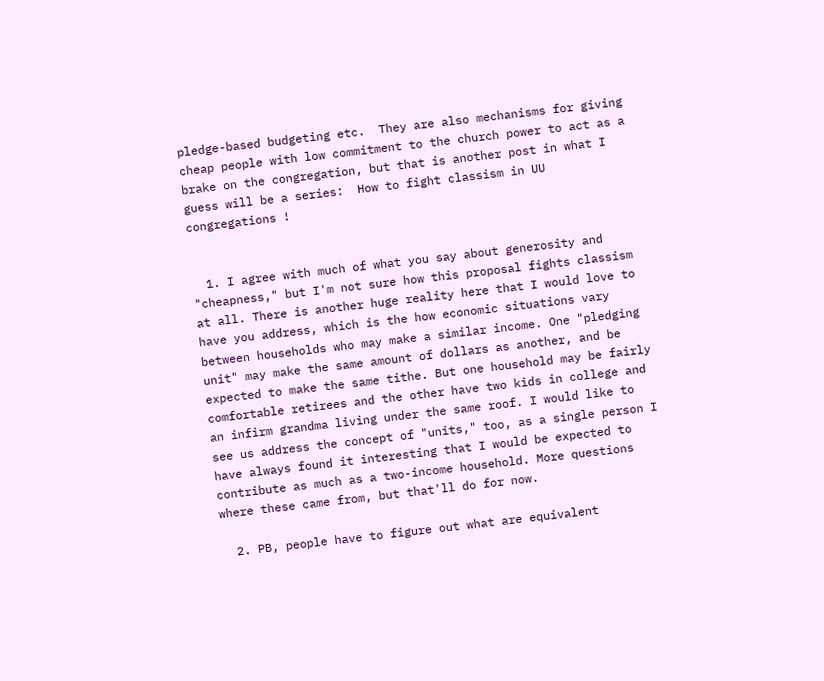pledge-based budgeting etc.  They are also mechanisms for giving cheap people with low commitment to the church power to act as a brake on the congregation, but that is another post in what I guess will be a series:  How to fight classism in UU congregations !


  1. I agree with much of what you say about generosity and "cheapness," but I'm not sure how this proposal fights classism at all. There is another huge reality here that I would love to have you address, which is the how economic situations vary between households who may make a similar income. One "pledging unit" may make the same amount of dollars as another, and be expected to make the same tithe. But one household may be fairly comfortable retirees and the other have two kids in college and an infirm grandma living under the same roof. I would like to see us address the concept of "units," too, as a single person I have always found it interesting that I would be expected to contribute as much as a two-income household. More questions where these came from, but that'll do for now.

  2. PB, people have to figure out what are equivalent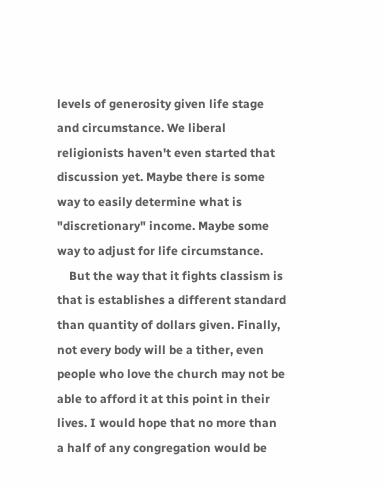levels of generosity given life stage and circumstance. We liberal religionists haven't even started that discussion yet. Maybe there is some way to easily determine what is "discretionary" income. Maybe some way to adjust for life circumstance.
    But the way that it fights classism is that is establishes a different standard than quantity of dollars given. Finally, not every body will be a tither, even people who love the church may not be able to afford it at this point in their lives. I would hope that no more than a half of any congregation would be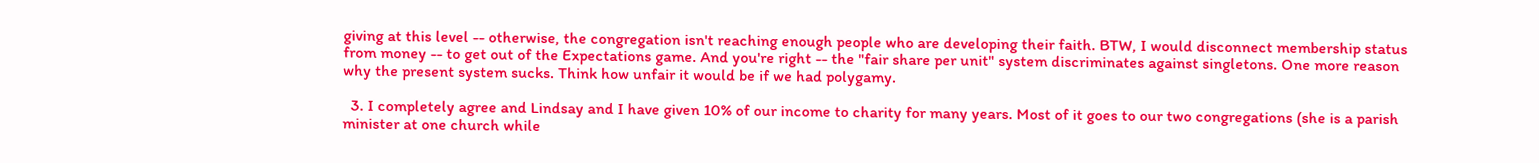giving at this level -- otherwise, the congregation isn't reaching enough people who are developing their faith. BTW, I would disconnect membership status from money -- to get out of the Expectations game. And you're right -- the "fair share per unit" system discriminates against singletons. One more reason why the present system sucks. Think how unfair it would be if we had polygamy.

  3. I completely agree and Lindsay and I have given 10% of our income to charity for many years. Most of it goes to our two congregations (she is a parish minister at one church while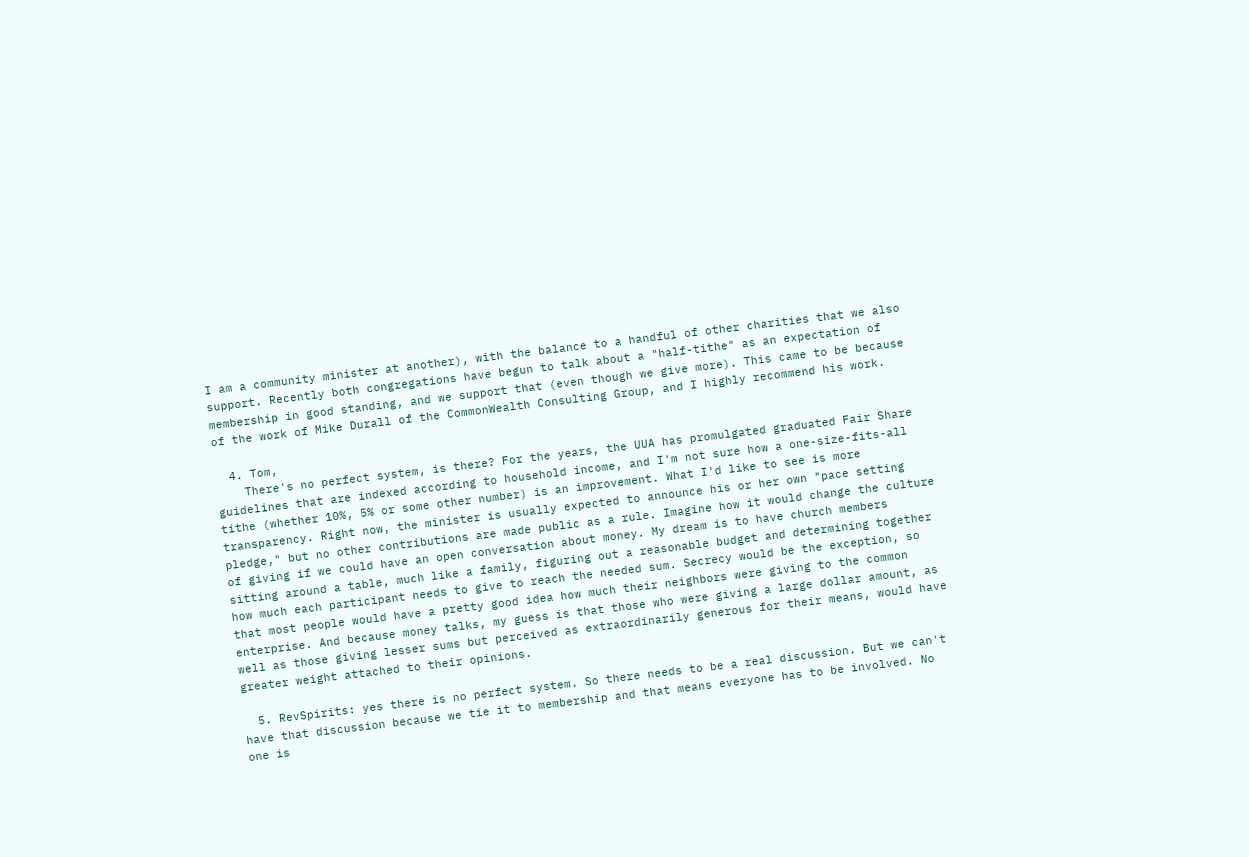I am a community minister at another), with the balance to a handful of other charities that we also support. Recently both congregations have begun to talk about a "half-tithe" as an expectation of membership in good standing, and we support that (even though we give more). This came to be because of the work of Mike Durall of the CommonWealth Consulting Group, and I highly recommend his work.

  4. Tom,
    There's no perfect system, is there? For the years, the UUA has promulgated graduated Fair Share guidelines that are indexed according to household income, and I'm not sure how a one-size-fits-all tithe (whether 10%, 5% or some other number) is an improvement. What I'd like to see is more transparency. Right now, the minister is usually expected to announce his or her own "pace setting pledge," but no other contributions are made public as a rule. Imagine how it would change the culture of giving if we could have an open conversation about money. My dream is to have church members sitting around a table, much like a family, figuring out a reasonable budget and determining together how much each participant needs to give to reach the needed sum. Secrecy would be the exception, so that most people would have a pretty good idea how much their neighbors were giving to the common enterprise. And because money talks, my guess is that those who were giving a large dollar amount, as well as those giving lesser sums but perceived as extraordinarily generous for their means, would have greater weight attached to their opinions.

  5. RevSpirits: yes there is no perfect system. So there needs to be a real discussion. But we can't have that discussion because we tie it to membership and that means everyone has to be involved. No one is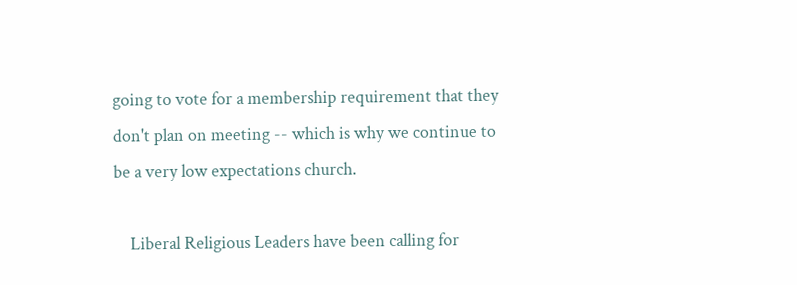going to vote for a membership requirement that they don't plan on meeting -- which is why we continue to be a very low expectations church.

    Liberal Religious Leaders have been calling for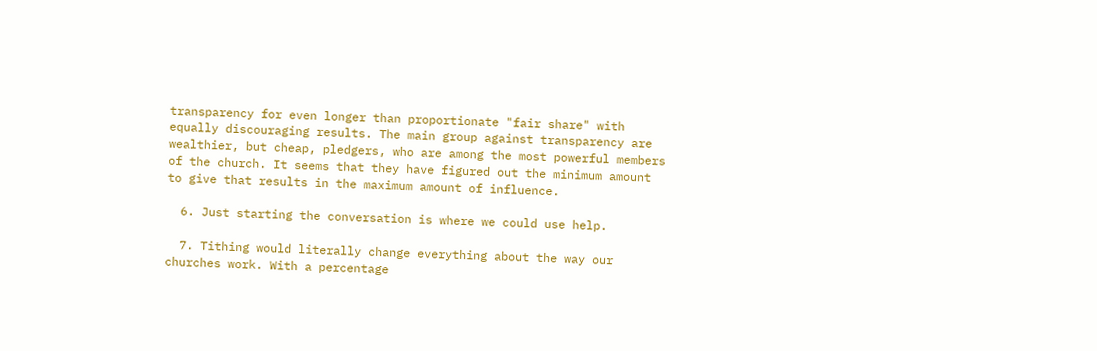transparency for even longer than proportionate "fair share" with equally discouraging results. The main group against transparency are wealthier, but cheap, pledgers, who are among the most powerful members of the church. It seems that they have figured out the minimum amount to give that results in the maximum amount of influence.

  6. Just starting the conversation is where we could use help.

  7. Tithing would literally change everything about the way our churches work. With a percentage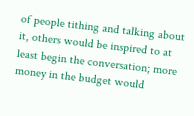of people tithing and talking about it, others would be inspired to at least begin the conversation; more money in the budget would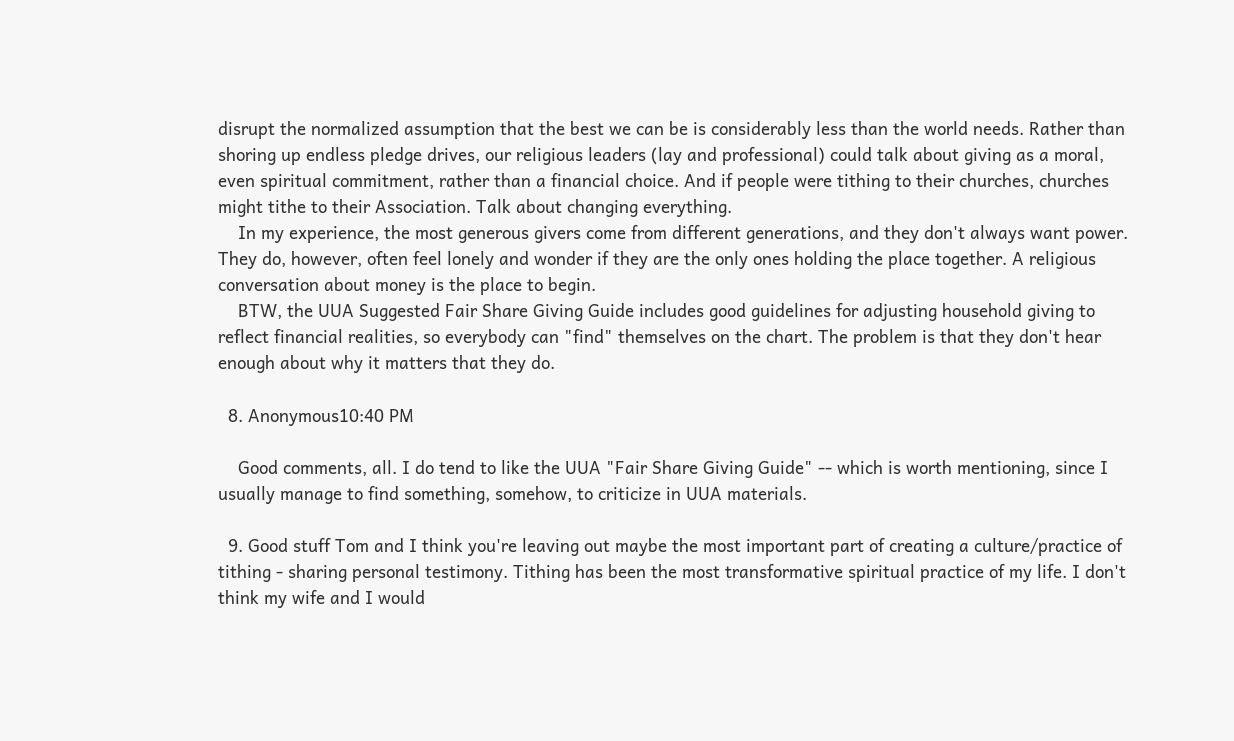disrupt the normalized assumption that the best we can be is considerably less than the world needs. Rather than shoring up endless pledge drives, our religious leaders (lay and professional) could talk about giving as a moral, even spiritual commitment, rather than a financial choice. And if people were tithing to their churches, churches might tithe to their Association. Talk about changing everything.
    In my experience, the most generous givers come from different generations, and they don't always want power. They do, however, often feel lonely and wonder if they are the only ones holding the place together. A religious conversation about money is the place to begin.
    BTW, the UUA Suggested Fair Share Giving Guide includes good guidelines for adjusting household giving to reflect financial realities, so everybody can "find" themselves on the chart. The problem is that they don't hear enough about why it matters that they do.

  8. Anonymous10:40 PM

    Good comments, all. I do tend to like the UUA "Fair Share Giving Guide" -- which is worth mentioning, since I usually manage to find something, somehow, to criticize in UUA materials.

  9. Good stuff Tom and I think you're leaving out maybe the most important part of creating a culture/practice of tithing - sharing personal testimony. Tithing has been the most transformative spiritual practice of my life. I don't think my wife and I would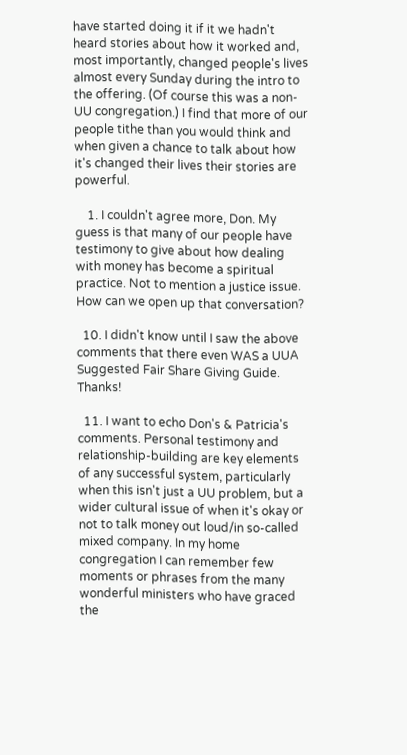have started doing it if it we hadn't heard stories about how it worked and, most importantly, changed people's lives almost every Sunday during the intro to the offering. (Of course this was a non-UU congregation.) I find that more of our people tithe than you would think and when given a chance to talk about how it's changed their lives their stories are powerful.

    1. I couldn't agree more, Don. My guess is that many of our people have testimony to give about how dealing with money has become a spiritual practice. Not to mention a justice issue. How can we open up that conversation?

  10. I didn't know until I saw the above comments that there even WAS a UUA Suggested Fair Share Giving Guide. Thanks!

  11. I want to echo Don's & Patricia's comments. Personal testimony and relationship-building are key elements of any successful system, particularly when this isn't just a UU problem, but a wider cultural issue of when it's okay or not to talk money out loud/in so-called mixed company. In my home congregation I can remember few moments or phrases from the many wonderful ministers who have graced the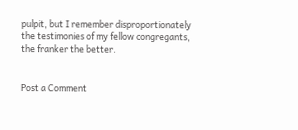pulpit, but I remember disproportionately the testimonies of my fellow congregants, the franker the better.


Post a Comment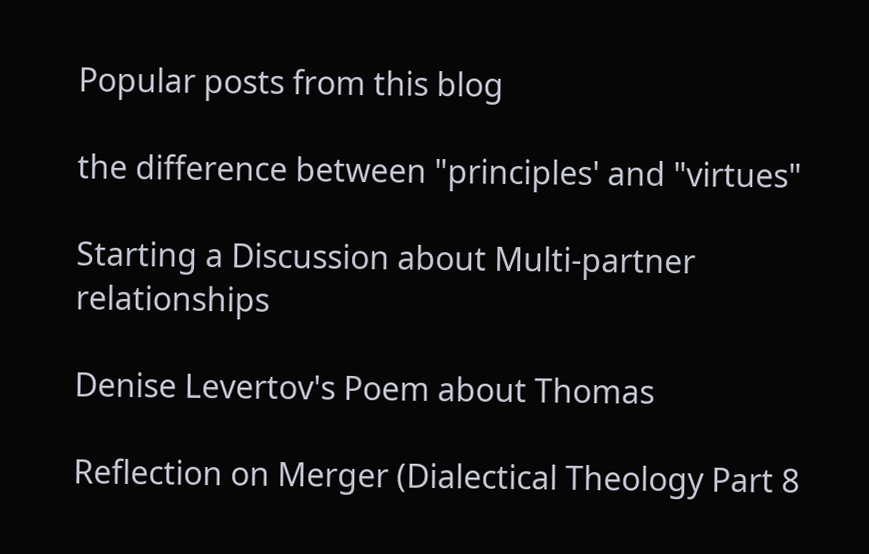Popular posts from this blog

the difference between "principles' and "virtues"

Starting a Discussion about Multi-partner relationships

Denise Levertov's Poem about Thomas

Reflection on Merger (Dialectical Theology Part 8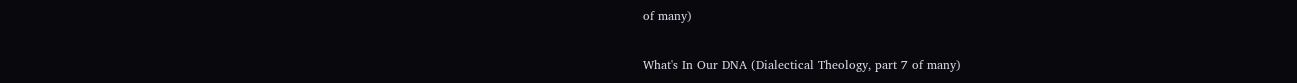of many)

What's In Our DNA (Dialectical Theology, part 7 of many)